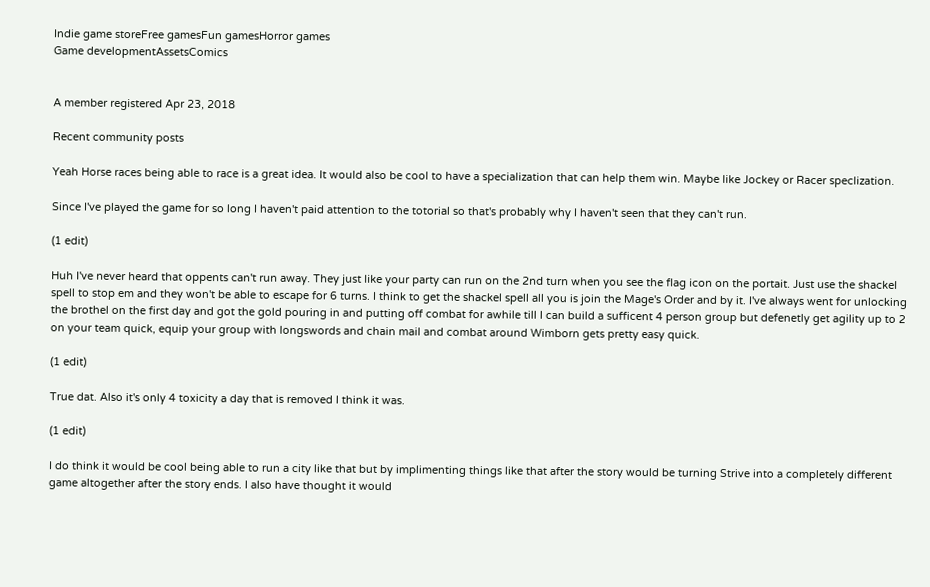Indie game storeFree gamesFun gamesHorror games
Game developmentAssetsComics


A member registered Apr 23, 2018

Recent community posts

Yeah Horse races being able to race is a great idea. It would also be cool to have a specialization that can help them win. Maybe like Jockey or Racer speclization.

Since I've played the game for so long I haven't paid attention to the totorial so that's probably why I haven't seen that they can't run.

(1 edit)

Huh I've never heard that oppents can't run away. They just like your party can run on the 2nd turn when you see the flag icon on the portait. Just use the shackel spell to stop em and they won't be able to escape for 6 turns. I think to get the shackel spell all you is join the Mage's Order and by it. I've always went for unlocking the brothel on the first day and got the gold pouring in and putting off combat for awhile till I can build a sufficent 4 person group but defenetly get agility up to 2 on your team quick, equip your group with longswords and chain mail and combat around Wimborn gets pretty easy quick.

(1 edit)

True dat. Also it's only 4 toxicity a day that is removed I think it was.

(1 edit)

I do think it would be cool being able to run a city like that but by implimenting things like that after the story would be turning Strive into a completely different game altogether after the story ends. I also have thought it would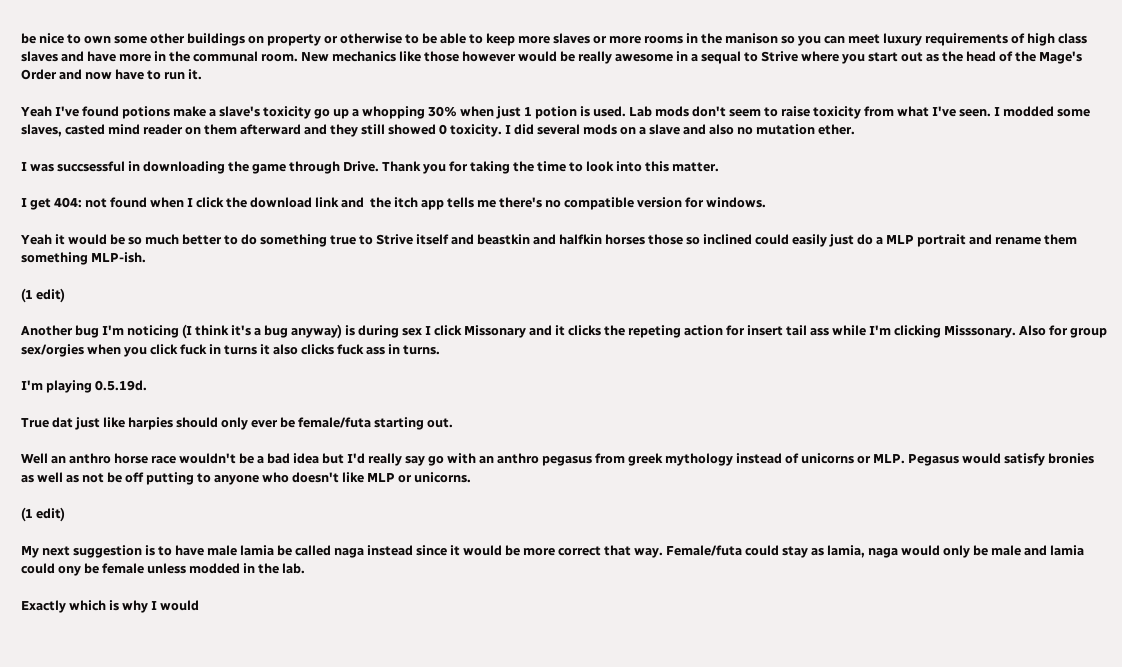be nice to own some other buildings on property or otherwise to be able to keep more slaves or more rooms in the manison so you can meet luxury requirements of high class slaves and have more in the communal room. New mechanics like those however would be really awesome in a sequal to Strive where you start out as the head of the Mage's Order and now have to run it.

Yeah I've found potions make a slave's toxicity go up a whopping 30% when just 1 potion is used. Lab mods don't seem to raise toxicity from what I've seen. I modded some slaves, casted mind reader on them afterward and they still showed 0 toxicity. I did several mods on a slave and also no mutation ether.

I was succsessful in downloading the game through Drive. Thank you for taking the time to look into this matter.

I get 404: not found when I click the download link and  the itch app tells me there's no compatible version for windows.

Yeah it would be so much better to do something true to Strive itself and beastkin and halfkin horses those so inclined could easily just do a MLP portrait and rename them something MLP-ish.

(1 edit)

Another bug I'm noticing (I think it's a bug anyway) is during sex I click Missonary and it clicks the repeting action for insert tail ass while I'm clicking Misssonary. Also for group sex/orgies when you click fuck in turns it also clicks fuck ass in turns.

I'm playing 0.5.19d.

True dat just like harpies should only ever be female/futa starting out.

Well an anthro horse race wouldn't be a bad idea but I'd really say go with an anthro pegasus from greek mythology instead of unicorns or MLP. Pegasus would satisfy bronies as well as not be off putting to anyone who doesn't like MLP or unicorns.

(1 edit)

My next suggestion is to have male lamia be called naga instead since it would be more correct that way. Female/futa could stay as lamia, naga would only be male and lamia could ony be female unless modded in the lab.

Exactly which is why I would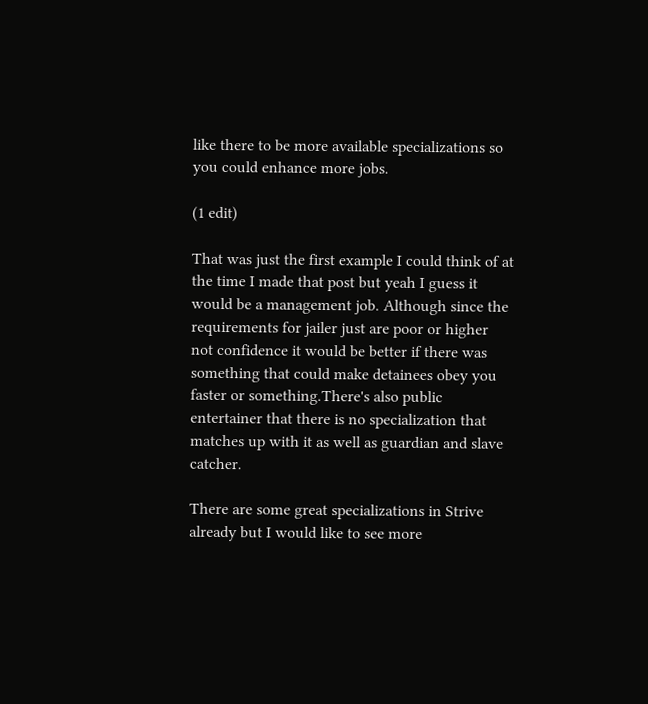like there to be more available specializations so you could enhance more jobs.

(1 edit)

That was just the first example I could think of at the time I made that post but yeah I guess it would be a management job. Although since the requirements for jailer just are poor or higher not confidence it would be better if there was something that could make detainees obey you faster or something.There's also public entertainer that there is no specialization that matches up with it as well as guardian and slave catcher.

There are some great specializations in Strive already but I would like to see more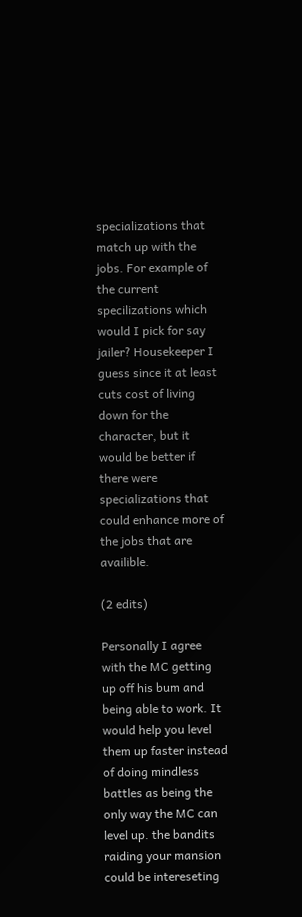specializations that match up with the jobs. For example of the current specilizations which would I pick for say jailer? Housekeeper I guess since it at least cuts cost of living down for the character, but it would be better if there were specializations that could enhance more of the jobs that are availible.

(2 edits)

Personally I agree with the MC getting up off his bum and being able to work. It would help you level them up faster instead of doing mindless battles as being the only way the MC can level up. the bandits raiding your mansion could be intereseting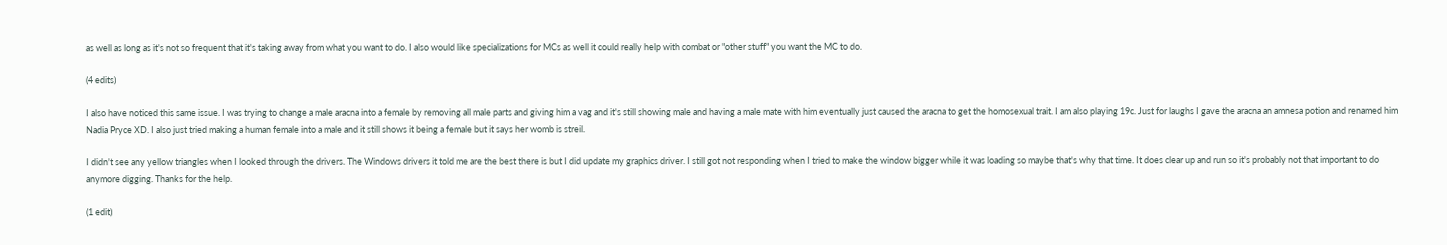as well as long as it's not so frequent that it's taking away from what you want to do. I also would like specializations for MCs as well it could really help with combat or "other stuff" you want the MC to do.

(4 edits)

I also have noticed this same issue. I was trying to change a male aracna into a female by removing all male parts and giving him a vag and it's still showing male and having a male mate with him eventually just caused the aracna to get the homosexual trait. I am also playing 19c. Just for laughs I gave the aracna an amnesa potion and renamed him Nadia Pryce XD. I also just tried making a human female into a male and it still shows it being a female but it says her womb is streil.

I didn't see any yellow triangles when I looked through the drivers. The Windows drivers it told me are the best there is but I did update my graphics driver. I still got not responding when I tried to make the window bigger while it was loading so maybe that's why that time. It does clear up and run so it's probably not that important to do anymore digging. Thanks for the help.

(1 edit)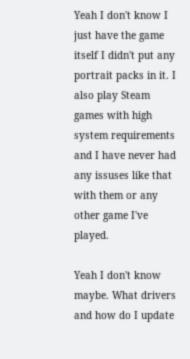Yeah I don't know I just have the game itself I didn't put any portrait packs in it. I also play Steam games with high system requirements and I have never had any issuses like that with them or any other game I've played.

Yeah I don't know maybe. What drivers and how do I update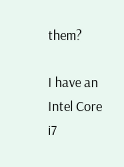them?

I have an Intel Core i7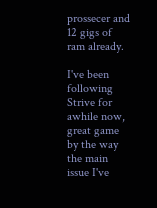prossecer and 12 gigs of ram already.

I've been following Strive for awhile now, great game by the way the main issue I've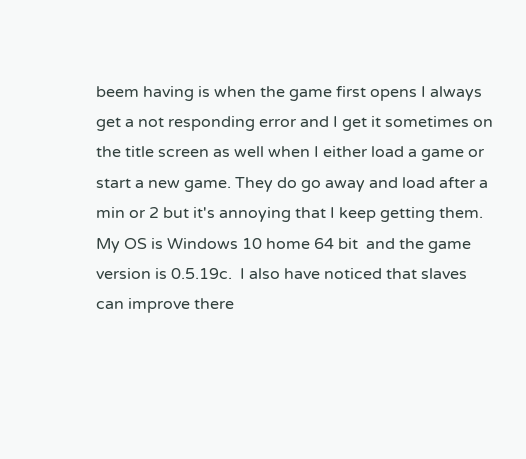beem having is when the game first opens I always get a not responding error and I get it sometimes on the title screen as well when I either load a game or start a new game. They do go away and load after a min or 2 but it's annoying that I keep getting them. My OS is Windows 10 home 64 bit  and the game version is 0.5.19c.  I also have noticed that slaves can improve there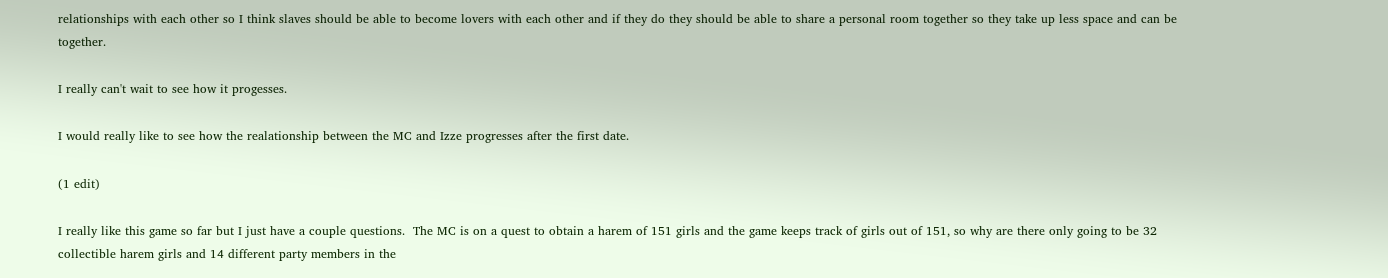relationships with each other so I think slaves should be able to become lovers with each other and if they do they should be able to share a personal room together so they take up less space and can be together.

I really can't wait to see how it progesses.

I would really like to see how the realationship between the MC and Izze progresses after the first date.

(1 edit)

I really like this game so far but I just have a couple questions.  The MC is on a quest to obtain a harem of 151 girls and the game keeps track of girls out of 151, so why are there only going to be 32 collectible harem girls and 14 different party members in the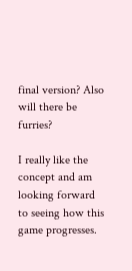final version? Also will there be furries?

I really like the concept and am looking forward to seeing how this game progresses.